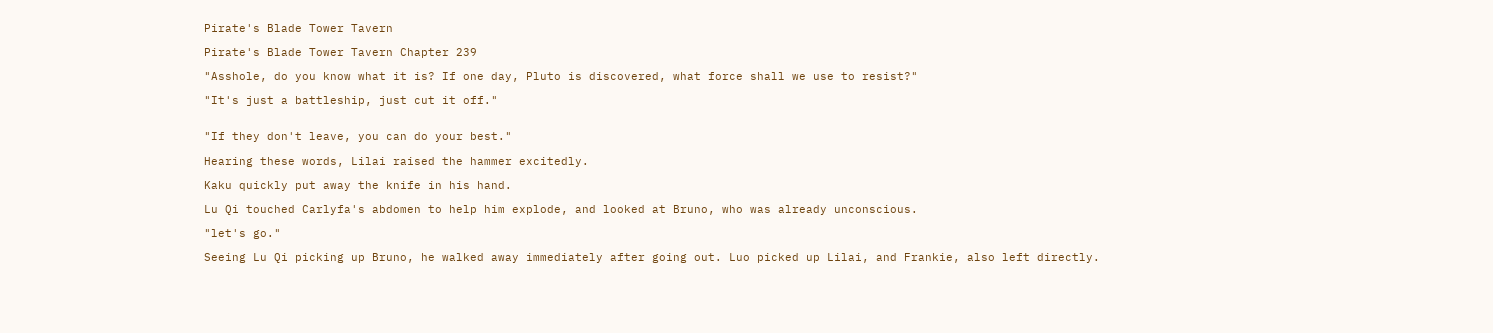Pirate's Blade Tower Tavern

Pirate's Blade Tower Tavern Chapter 239

"Asshole, do you know what it is? If one day, Pluto is discovered, what force shall we use to resist?"

"It's just a battleship, just cut it off."


"If they don't leave, you can do your best."

Hearing these words, Lilai raised the hammer excitedly.

Kaku quickly put away the knife in his hand.

Lu Qi touched Carlyfa's abdomen to help him explode, and looked at Bruno, who was already unconscious.

"let's go."

Seeing Lu Qi picking up Bruno, he walked away immediately after going out. Luo picked up Lilai, and Frankie, also left directly.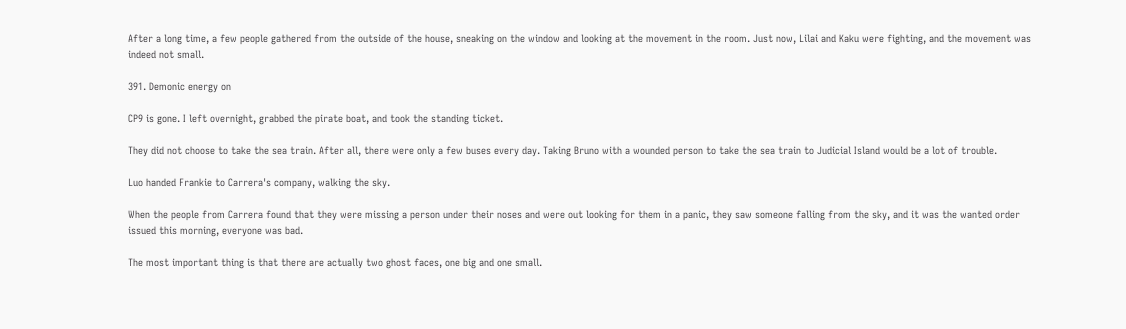After a long time, a few people gathered from the outside of the house, sneaking on the window and looking at the movement in the room. Just now, Lilai and Kaku were fighting, and the movement was indeed not small.

391. Demonic energy on

CP9 is gone. I left overnight, grabbed the pirate boat, and took the standing ticket.

They did not choose to take the sea train. After all, there were only a few buses every day. Taking Bruno with a wounded person to take the sea train to Judicial Island would be a lot of trouble.

Luo handed Frankie to Carrera's company, walking the sky.

When the people from Carrera found that they were missing a person under their noses and were out looking for them in a panic, they saw someone falling from the sky, and it was the wanted order issued this morning, everyone was bad.

The most important thing is that there are actually two ghost faces, one big and one small.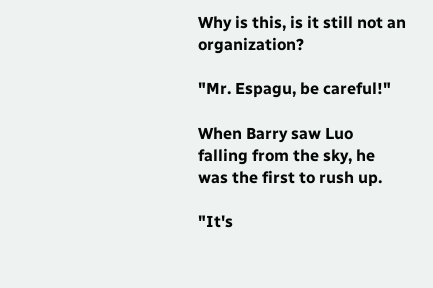Why is this, is it still not an organization?

"Mr. Espagu, be careful!"

When Barry saw Luo falling from the sky, he was the first to rush up.

"It's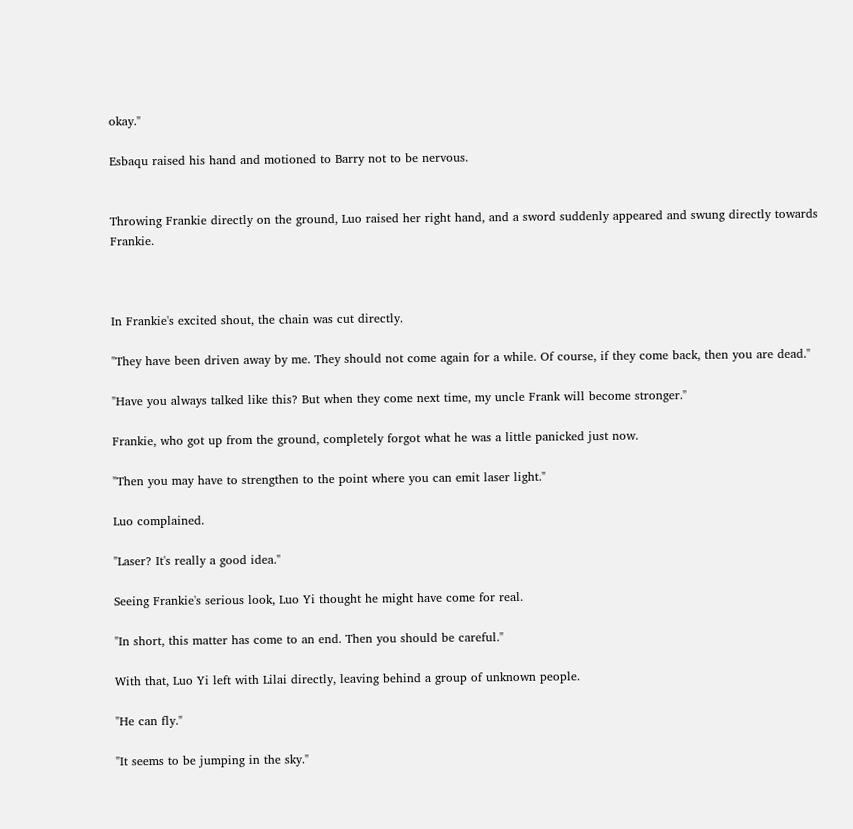okay."

Esbaqu raised his hand and motioned to Barry not to be nervous.


Throwing Frankie directly on the ground, Luo raised her right hand, and a sword suddenly appeared and swung directly towards Frankie.



In Frankie's excited shout, the chain was cut directly.

"They have been driven away by me. They should not come again for a while. Of course, if they come back, then you are dead."

"Have you always talked like this? But when they come next time, my uncle Frank will become stronger."

Frankie, who got up from the ground, completely forgot what he was a little panicked just now.

"Then you may have to strengthen to the point where you can emit laser light."

Luo complained.

"Laser? It's really a good idea."

Seeing Frankie's serious look, Luo Yi thought he might have come for real.

"In short, this matter has come to an end. Then you should be careful."

With that, Luo Yi left with Lilai directly, leaving behind a group of unknown people.

"He can fly."

"It seems to be jumping in the sky."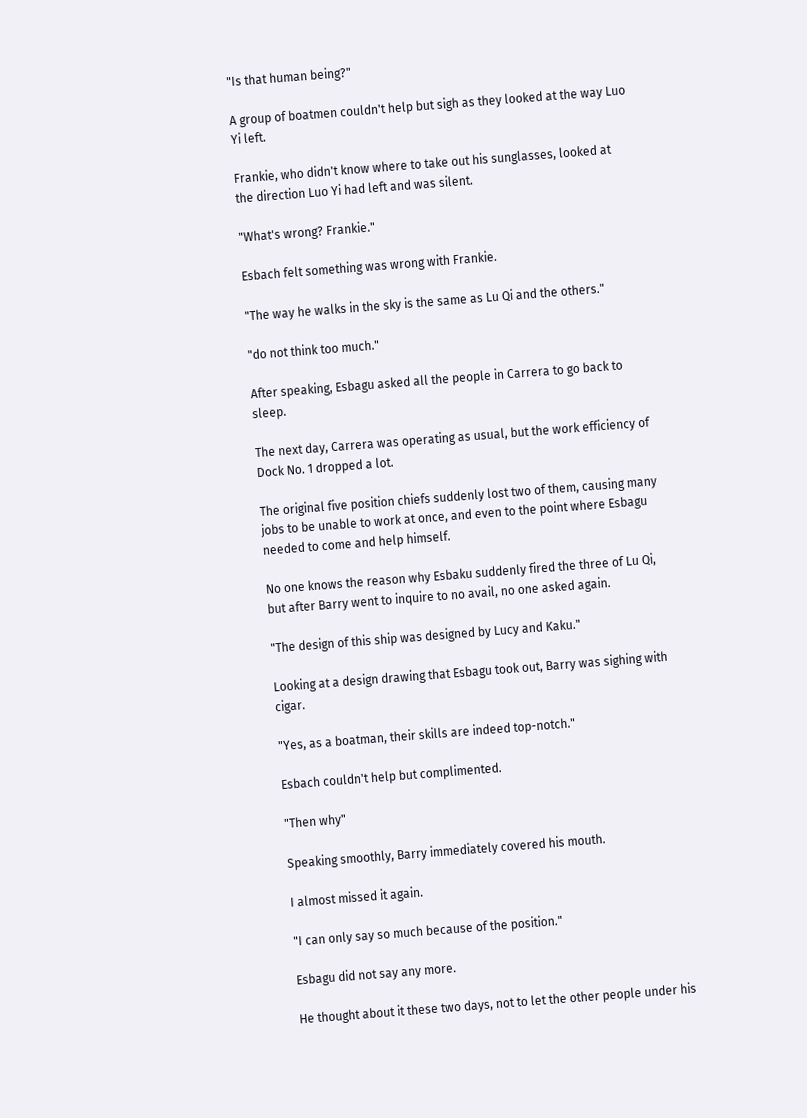"Is that human being?"

A group of boatmen couldn't help but sigh as they looked at the way Luo Yi left.

Frankie, who didn't know where to take out his sunglasses, looked at the direction Luo Yi had left and was silent.

"What's wrong? Frankie."

Esbach felt something was wrong with Frankie.

"The way he walks in the sky is the same as Lu Qi and the others."

"do not think too much."

After speaking, Esbagu asked all the people in Carrera to go back to sleep.

The next day, Carrera was operating as usual, but the work efficiency of Dock No. 1 dropped a lot.

The original five position chiefs suddenly lost two of them, causing many jobs to be unable to work at once, and even to the point where Esbagu needed to come and help himself.

No one knows the reason why Esbaku suddenly fired the three of Lu Qi, but after Barry went to inquire to no avail, no one asked again.

"The design of this ship was designed by Lucy and Kaku."

Looking at a design drawing that Esbagu took out, Barry was sighing with cigar.

"Yes, as a boatman, their skills are indeed top-notch."

Esbach couldn't help but complimented.

"Then why"

Speaking smoothly, Barry immediately covered his mouth.

I almost missed it again.

"I can only say so much because of the position."

Esbagu did not say any more.

He thought about it these two days, not to let the other people under his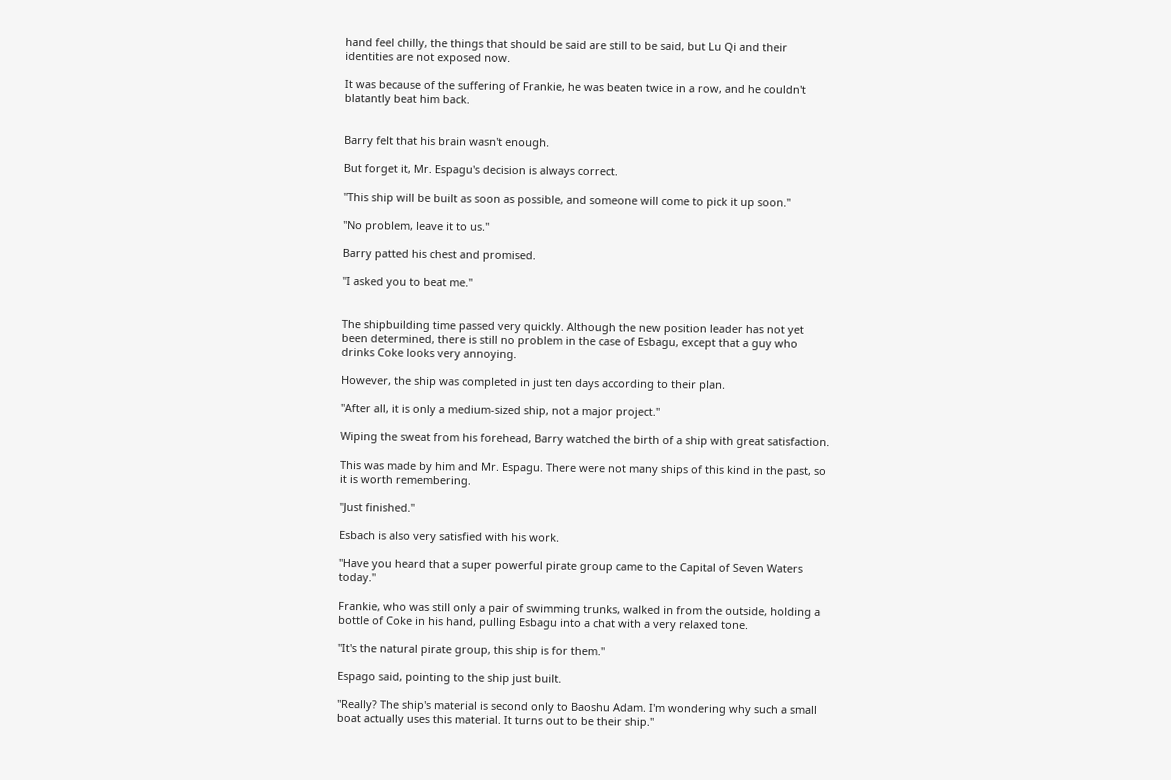hand feel chilly, the things that should be said are still to be said, but Lu Qi and their identities are not exposed now.

It was because of the suffering of Frankie, he was beaten twice in a row, and he couldn't blatantly beat him back.


Barry felt that his brain wasn't enough.

But forget it, Mr. Espagu's decision is always correct.

"This ship will be built as soon as possible, and someone will come to pick it up soon."

"No problem, leave it to us."

Barry patted his chest and promised.

"I asked you to beat me."


The shipbuilding time passed very quickly. Although the new position leader has not yet been determined, there is still no problem in the case of Esbagu, except that a guy who drinks Coke looks very annoying.

However, the ship was completed in just ten days according to their plan.

"After all, it is only a medium-sized ship, not a major project."

Wiping the sweat from his forehead, Barry watched the birth of a ship with great satisfaction.

This was made by him and Mr. Espagu. There were not many ships of this kind in the past, so it is worth remembering.

"Just finished."

Esbach is also very satisfied with his work.

"Have you heard that a super powerful pirate group came to the Capital of Seven Waters today."

Frankie, who was still only a pair of swimming trunks, walked in from the outside, holding a bottle of Coke in his hand, pulling Esbagu into a chat with a very relaxed tone.

"It's the natural pirate group, this ship is for them."

Espago said, pointing to the ship just built.

"Really? The ship's material is second only to Baoshu Adam. I'm wondering why such a small boat actually uses this material. It turns out to be their ship."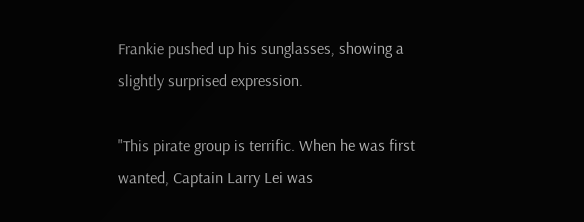Frankie pushed up his sunglasses, showing a slightly surprised expression.

"This pirate group is terrific. When he was first wanted, Captain Larry Lei was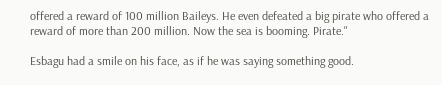offered a reward of 100 million Baileys. He even defeated a big pirate who offered a reward of more than 200 million. Now the sea is booming. Pirate."

Esbagu had a smile on his face, as if he was saying something good.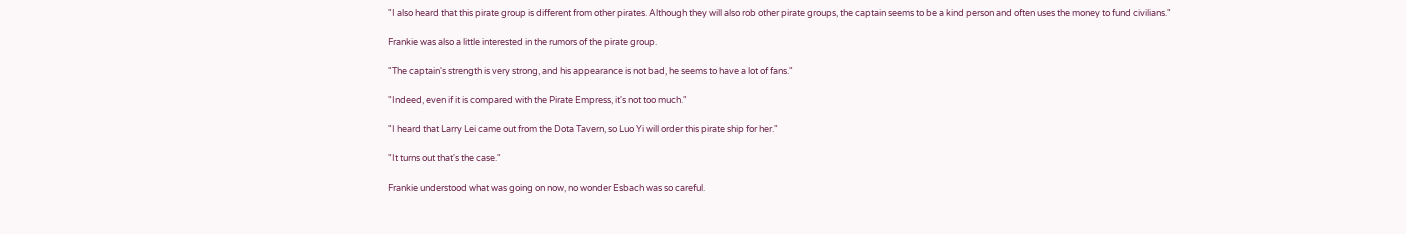"I also heard that this pirate group is different from other pirates. Although they will also rob other pirate groups, the captain seems to be a kind person and often uses the money to fund civilians."

Frankie was also a little interested in the rumors of the pirate group.

"The captain's strength is very strong, and his appearance is not bad, he seems to have a lot of fans."

"Indeed, even if it is compared with the Pirate Empress, it's not too much."

"I heard that Larry Lei came out from the Dota Tavern, so Luo Yi will order this pirate ship for her."

"It turns out that's the case."

Frankie understood what was going on now, no wonder Esbach was so careful.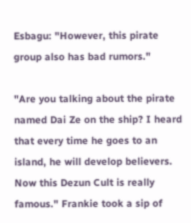Esbagu: "However, this pirate group also has bad rumors."

"Are you talking about the pirate named Dai Ze on the ship? I heard that every time he goes to an island, he will develop believers. Now this Dezun Cult is really famous." Frankie took a sip of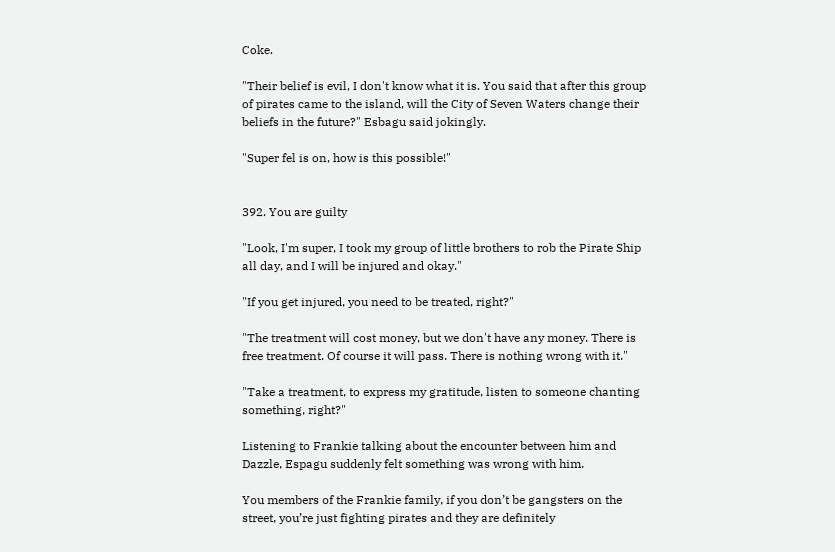Coke.

"Their belief is evil, I don't know what it is. You said that after this group of pirates came to the island, will the City of Seven Waters change their beliefs in the future?" Esbagu said jokingly.

"Super fel is on, how is this possible!"


392. You are guilty

"Look, I'm super, I took my group of little brothers to rob the Pirate Ship all day, and I will be injured and okay."

"If you get injured, you need to be treated, right?"

"The treatment will cost money, but we don't have any money. There is free treatment. Of course it will pass. There is nothing wrong with it."

"Take a treatment, to express my gratitude, listen to someone chanting something, right?"

Listening to Frankie talking about the encounter between him and Dazzle, Espagu suddenly felt something was wrong with him.

You members of the Frankie family, if you don’t be gangsters on the street, you’re just fighting pirates and they are definitely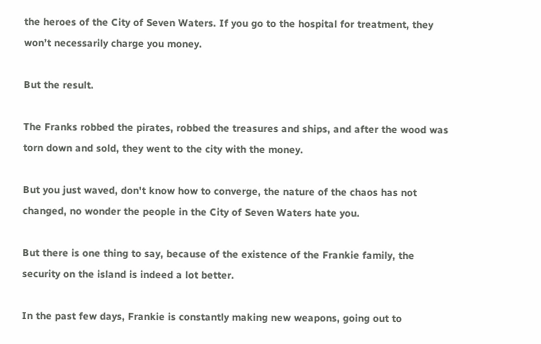the heroes of the City of Seven Waters. If you go to the hospital for treatment, they won’t necessarily charge you money.

But the result.

The Franks robbed the pirates, robbed the treasures and ships, and after the wood was torn down and sold, they went to the city with the money.

But you just waved, don't know how to converge, the nature of the chaos has not changed, no wonder the people in the City of Seven Waters hate you.

But there is one thing to say, because of the existence of the Frankie family, the security on the island is indeed a lot better.

In the past few days, Frankie is constantly making new weapons, going out to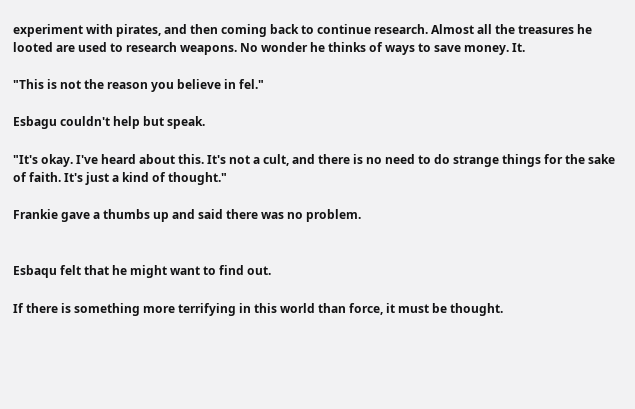experiment with pirates, and then coming back to continue research. Almost all the treasures he looted are used to research weapons. No wonder he thinks of ways to save money. It.

"This is not the reason you believe in fel."

Esbagu couldn't help but speak.

"It's okay. I've heard about this. It's not a cult, and there is no need to do strange things for the sake of faith. It's just a kind of thought."

Frankie gave a thumbs up and said there was no problem.


Esbaqu felt that he might want to find out.

If there is something more terrifying in this world than force, it must be thought.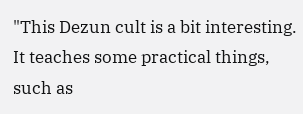"This Dezun cult is a bit interesting. It teaches some practical things, such as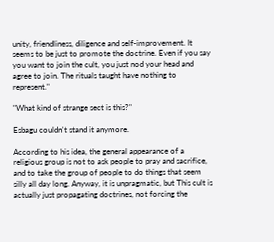unity, friendliness, diligence and self-improvement. It seems to be just to promote the doctrine. Even if you say you want to join the cult, you just nod your head and agree to join. The rituals taught have nothing to represent."

"What kind of strange sect is this?"

Esbagu couldn't stand it anymore.

According to his idea, the general appearance of a religious group is not to ask people to pray and sacrifice, and to take the group of people to do things that seem silly all day long. Anyway, it is unpragmatic, but This cult is actually just propagating doctrines, not forcing the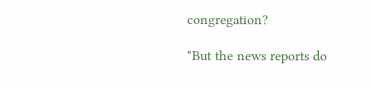congregation?

"But the news reports do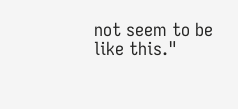not seem to be like this."